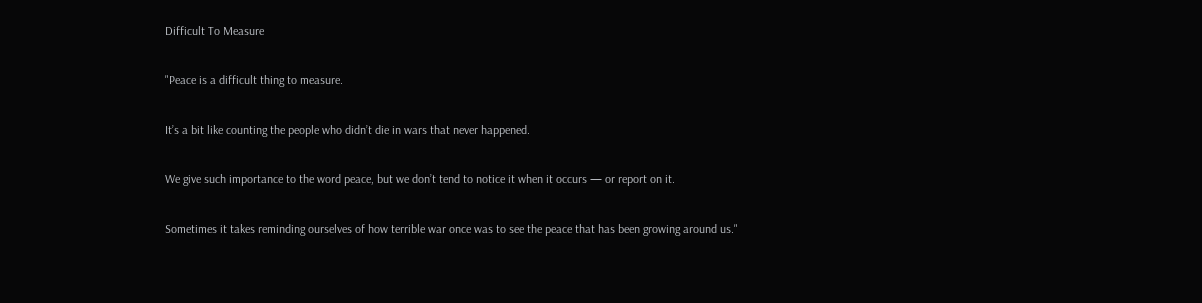Difficult To Measure

"Peace is a difficult thing to measure.

It’s a bit like counting the people who didn’t die in wars that never happened.

We give such importance to the word peace, but we don’t tend to notice it when it occurs — or report on it.

Sometimes it takes reminding ourselves of how terrible war once was to see the peace that has been growing around us."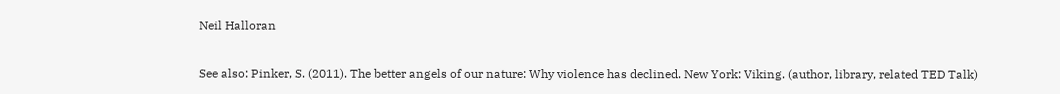Neil Halloran

See also: Pinker, S. (2011). The better angels of our nature: Why violence has declined. New York: Viking. (author, library, related TED Talk)